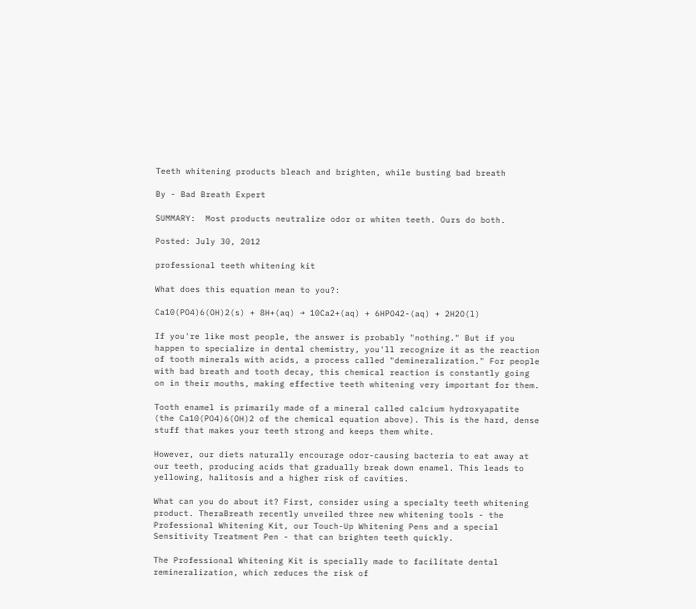Teeth whitening products bleach and brighten, while busting bad breath

By - Bad Breath Expert

SUMMARY:  Most products neutralize odor or whiten teeth. Ours do both.

Posted: July 30, 2012

professional teeth whitening kit

What does this equation mean to you?:

Ca10(PO4)6(OH)2(s) + 8H+(aq) → 10Ca2+(aq) + 6HPO42-(aq) + 2H2O(l)

If you're like most people, the answer is probably "nothing." But if you happen to specialize in dental chemistry, you'll recognize it as the reaction of tooth minerals with acids, a process called "demineralization." For people with bad breath and tooth decay, this chemical reaction is constantly going on in their mouths, making effective teeth whitening very important for them.

Tooth enamel is primarily made of a mineral called calcium hydroxyapatite (the Ca10(PO4)6(OH)2 of the chemical equation above). This is the hard, dense stuff that makes your teeth strong and keeps them white.

However, our diets naturally encourage odor-causing bacteria to eat away at our teeth, producing acids that gradually break down enamel. This leads to yellowing, halitosis and a higher risk of cavities.

What can you do about it? First, consider using a specialty teeth whitening product. TheraBreath recently unveiled three new whitening tools - the Professional Whitening Kit, our Touch-Up Whitening Pens and a special Sensitivity Treatment Pen - that can brighten teeth quickly.

The Professional Whitening Kit is specially made to facilitate dental remineralization, which reduces the risk of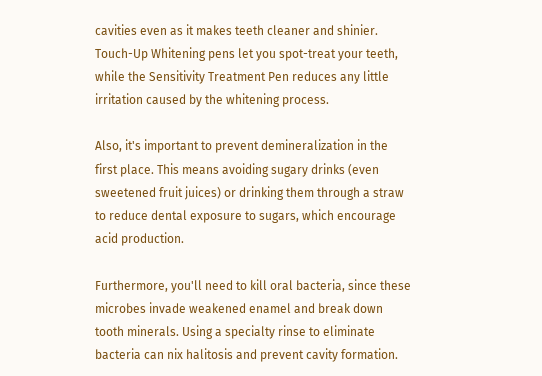cavities even as it makes teeth cleaner and shinier. Touch-Up Whitening pens let you spot-treat your teeth, while the Sensitivity Treatment Pen reduces any little irritation caused by the whitening process.

Also, it's important to prevent demineralization in the first place. This means avoiding sugary drinks (even sweetened fruit juices) or drinking them through a straw to reduce dental exposure to sugars, which encourage acid production.

Furthermore, you'll need to kill oral bacteria, since these microbes invade weakened enamel and break down tooth minerals. Using a specialty rinse to eliminate bacteria can nix halitosis and prevent cavity formation.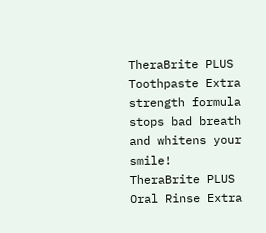TheraBrite PLUS Toothpaste Extra strength formula stops bad breath and whitens your smile!
TheraBrite PLUS Oral Rinse Extra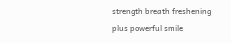strength breath freshening plus powerful smile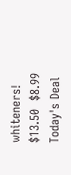whiteners!
$13.50  $8.99
Today's Deal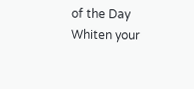of the Day
Whiten your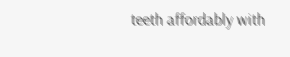teeth affordably with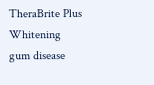TheraBrite Plus Whitening
gum disease